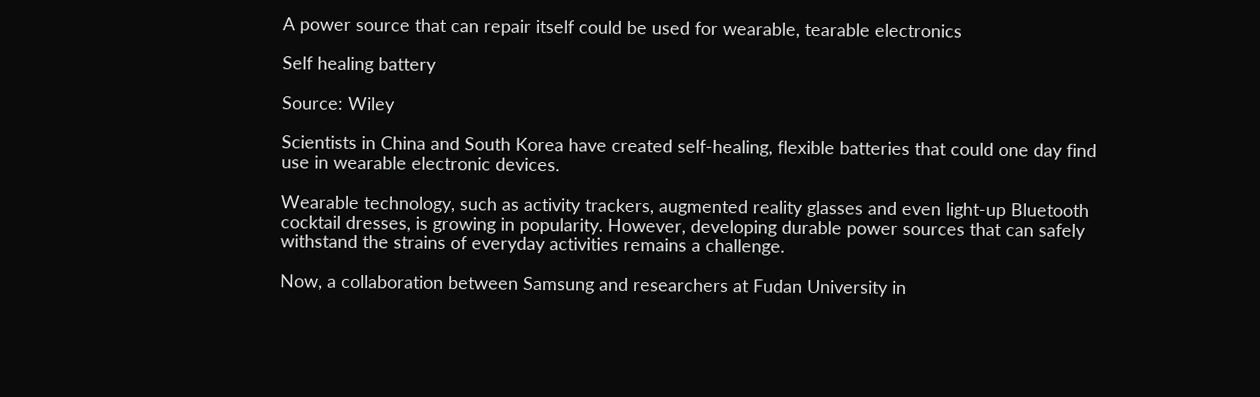A power source that can repair itself could be used for wearable, tearable electronics

Self healing battery

Source: Wiley

Scientists in China and South Korea have created self-healing, flexible batteries that could one day find use in wearable electronic devices.

Wearable technology, such as activity trackers, augmented reality glasses and even light-up Bluetooth cocktail dresses, is growing in popularity. However, developing durable power sources that can safely withstand the strains of everyday activities remains a challenge.

Now, a collaboration between Samsung and researchers at Fudan University in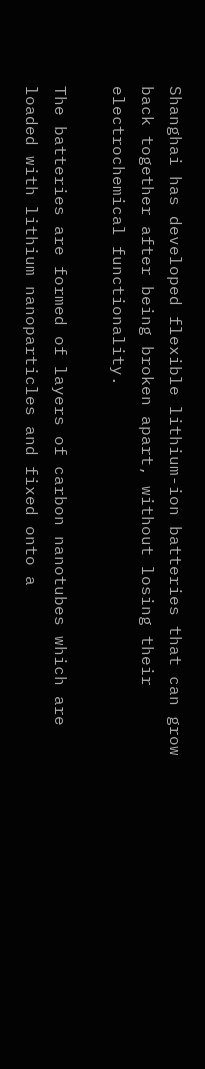Shanghai has developed flexible lithium-ion batteries that can grow back together after being broken apart, without losing their electrochemical functionality.

The batteries are formed of layers of carbon nanotubes which are loaded with lithium nanoparticles and fixed onto a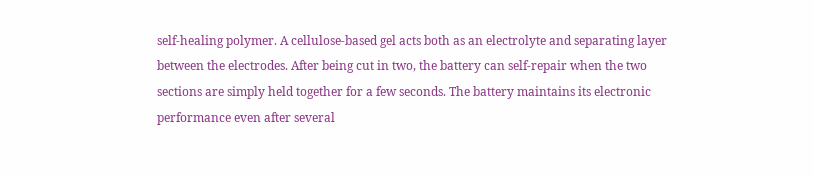self-healing polymer. A cellulose-based gel acts both as an electrolyte and separating layer between the electrodes. After being cut in two, the battery can self-repair when the two sections are simply held together for a few seconds. The battery maintains its electronic performance even after several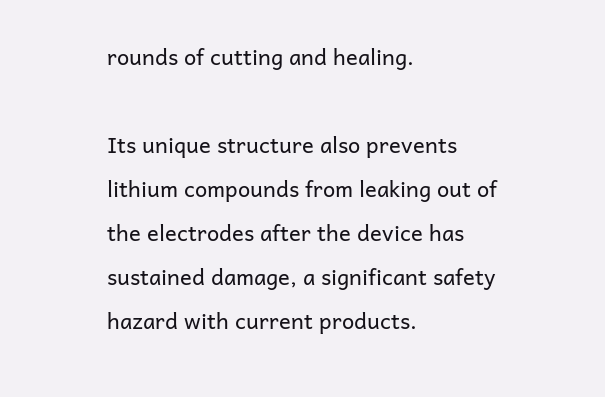rounds of cutting and healing.

Its unique structure also prevents lithium compounds from leaking out of the electrodes after the device has sustained damage, a significant safety hazard with current products.